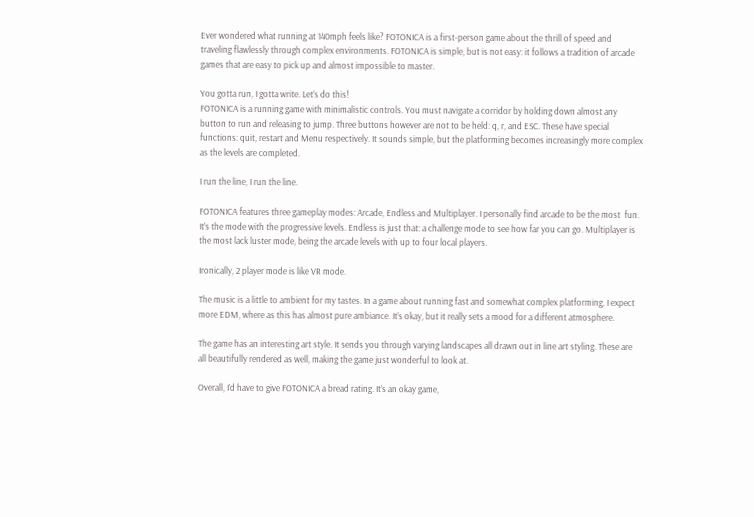Ever wondered what running at 140mph feels like? FOTONICA is a first-person game about the thrill of speed and traveling flawlessly through complex environments. FOTONICA is simple, but is not easy: it follows a tradition of arcade games that are easy to pick up and almost impossible to master.

You gotta run, I gotta write. Let’s do this!
FOTONICA is a running game with minimalistic controls. You must navigate a corridor by holding down almost any button to run and releasing to jump. Three buttons however are not to be held: q, r, and ESC. These have special functions: quit, restart and Menu respectively. It sounds simple, but the platforming becomes increasingly more complex as the levels are completed.

I run the line, I run the line.

FOTONICA features three gameplay modes: Arcade, Endless and Multiplayer. I personally find arcade to be the most  fun. It’s the mode with the progressive levels. Endless is just that: a challenge mode to see how far you can go. Multiplayer is the most lack luster mode, being the arcade levels with up to four local players.

Ironically, 2 player mode is like VR mode.

The music is a little to ambient for my tastes. In a game about running fast and somewhat complex platforming, I expect more EDM, where as this has almost pure ambiance. It’s okay, but it really sets a mood for a different atmosphere.

The game has an interesting art style. It sends you through varying landscapes all drawn out in line art styling. These are all beautifully rendered as well, making the game just wonderful to look at.

Overall, I’d have to give FOTONICA a bread rating. It’s an okay game,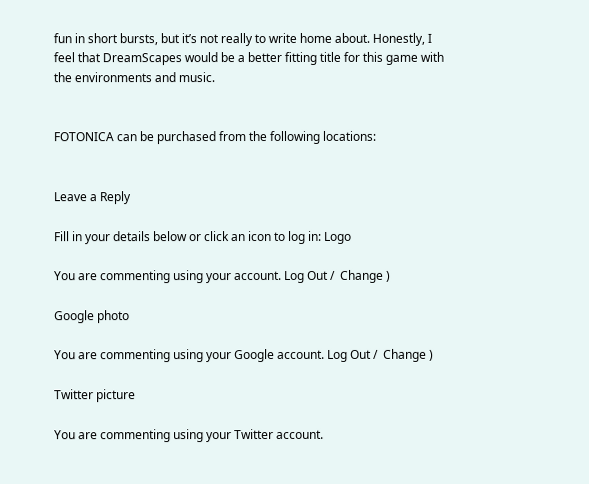fun in short bursts, but it’s not really to write home about. Honestly, I feel that DreamScapes would be a better fitting title for this game with the environments and music.


FOTONICA can be purchased from the following locations:


Leave a Reply

Fill in your details below or click an icon to log in: Logo

You are commenting using your account. Log Out /  Change )

Google photo

You are commenting using your Google account. Log Out /  Change )

Twitter picture

You are commenting using your Twitter account.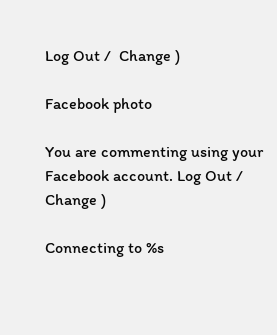Log Out /  Change )

Facebook photo

You are commenting using your Facebook account. Log Out /  Change )

Connecting to %s